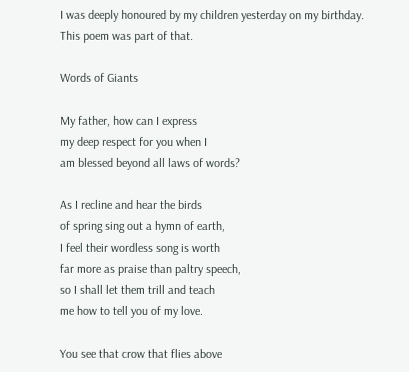I was deeply honoured by my children yesterday on my birthday. This poem was part of that.

Words of Giants

My father, how can I express
my deep respect for you when I
am blessed beyond all laws of words?

As I recline and hear the birds
of spring sing out a hymn of earth,
I feel their wordless song is worth
far more as praise than paltry speech,
so I shall let them trill and teach
me how to tell you of my love.

You see that crow that flies above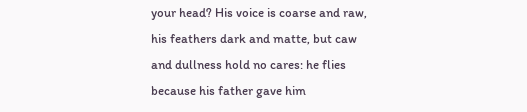your head? His voice is coarse and raw,
his feathers dark and matte, but caw
and dullness hold no cares: he flies
because his father gave him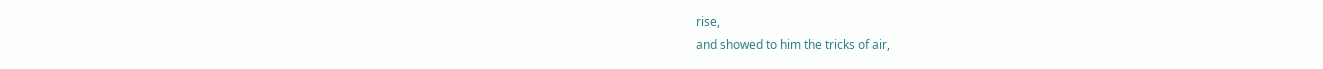rise,
and showed to him the tricks of air,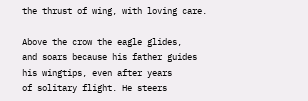the thrust of wing, with loving care.

Above the crow the eagle glides,
and soars because his father guides
his wingtips, even after years
of solitary flight. He steers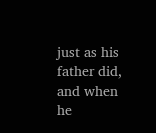just as his father did, and when
he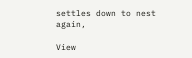settles down to nest again,

View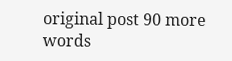original post 90 more words